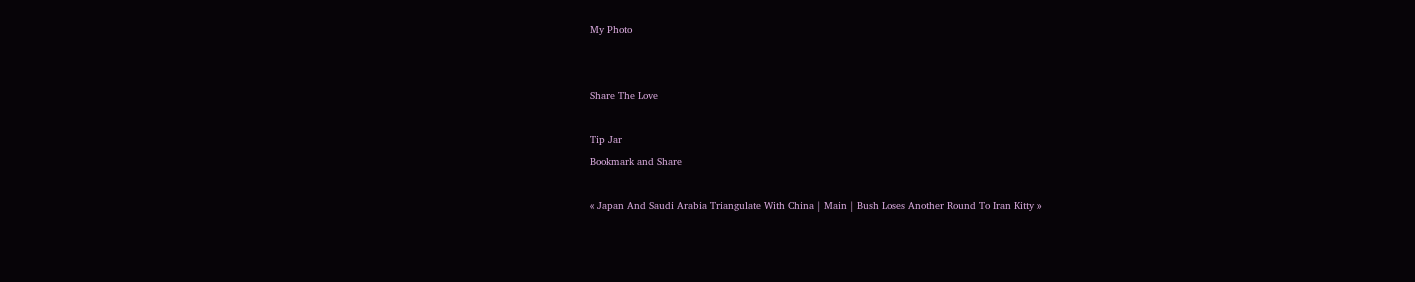My Photo


Share The Love

Tip Jar
Bookmark and Share

« Japan And Saudi Arabia Triangulate With China | Main | Bush Loses Another Round To Iran Kitty »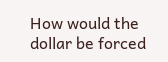How would the dollar be forced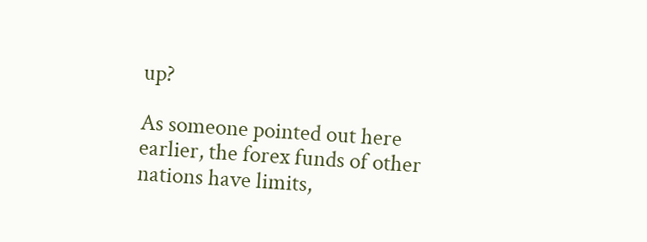up?

As someone pointed out here earlier, the forex funds of other nations have limits,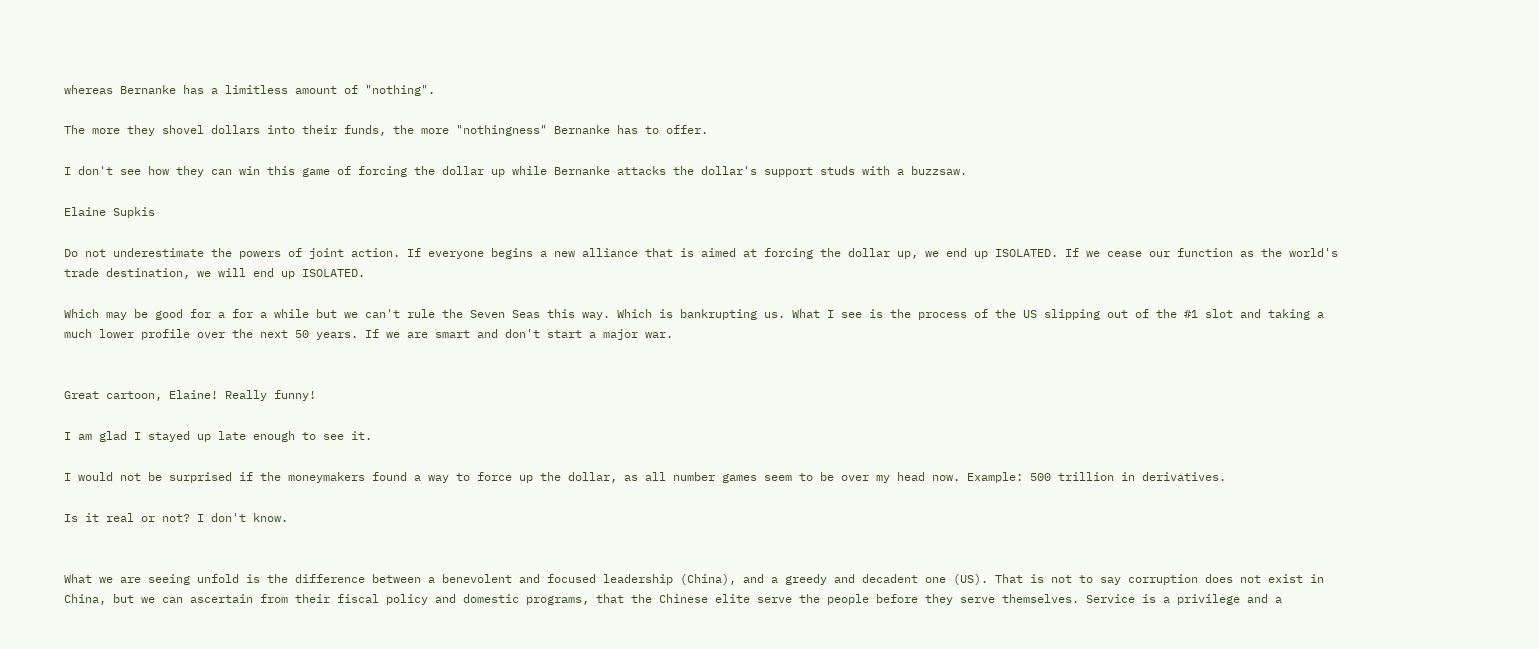whereas Bernanke has a limitless amount of "nothing".

The more they shovel dollars into their funds, the more "nothingness" Bernanke has to offer.

I don't see how they can win this game of forcing the dollar up while Bernanke attacks the dollar's support studs with a buzzsaw.

Elaine Supkis

Do not underestimate the powers of joint action. If everyone begins a new alliance that is aimed at forcing the dollar up, we end up ISOLATED. If we cease our function as the world's trade destination, we will end up ISOLATED.

Which may be good for a for a while but we can't rule the Seven Seas this way. Which is bankrupting us. What I see is the process of the US slipping out of the #1 slot and taking a much lower profile over the next 50 years. If we are smart and don't start a major war.


Great cartoon, Elaine! Really funny!

I am glad I stayed up late enough to see it.

I would not be surprised if the moneymakers found a way to force up the dollar, as all number games seem to be over my head now. Example: 500 trillion in derivatives.

Is it real or not? I don't know.


What we are seeing unfold is the difference between a benevolent and focused leadership (China), and a greedy and decadent one (US). That is not to say corruption does not exist in China, but we can ascertain from their fiscal policy and domestic programs, that the Chinese elite serve the people before they serve themselves. Service is a privilege and a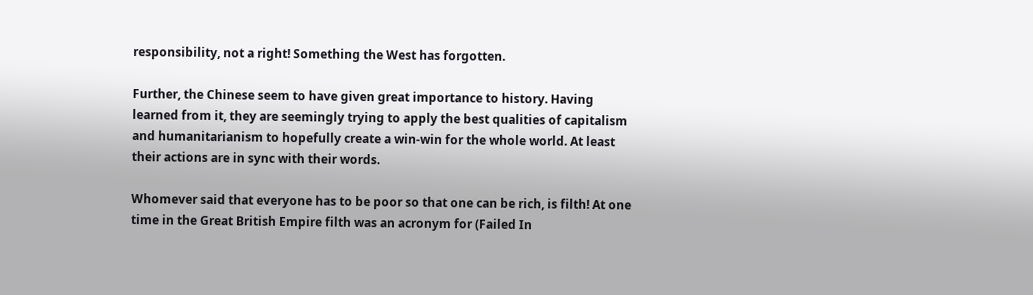responsibility, not a right! Something the West has forgotten.

Further, the Chinese seem to have given great importance to history. Having learned from it, they are seemingly trying to apply the best qualities of capitalism and humanitarianism to hopefully create a win-win for the whole world. At least their actions are in sync with their words.

Whomever said that everyone has to be poor so that one can be rich, is filth! At one time in the Great British Empire filth was an acronym for (Failed In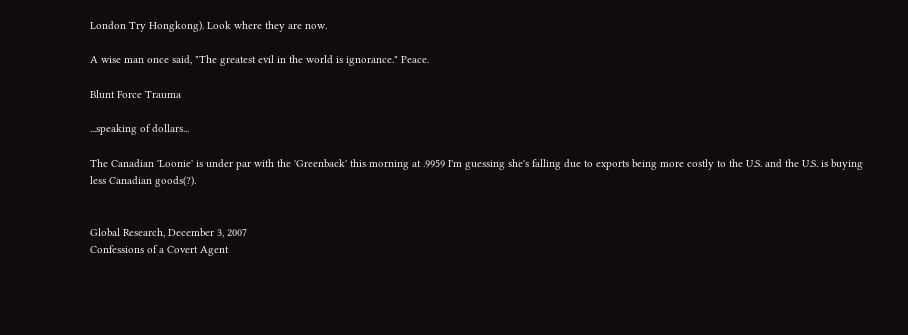London Try Hongkong). Look where they are now.

A wise man once said, "The greatest evil in the world is ignorance." Peace.

Blunt Force Trauma

...speaking of dollars...

The Canadian 'Loonie' is under par with the 'Greenback' this morning at .9959 I'm guessing she's falling due to exports being more costly to the U.S. and the U.S. is buying less Canadian goods(?).


Global Research, December 3, 2007
Confessions of a Covert Agent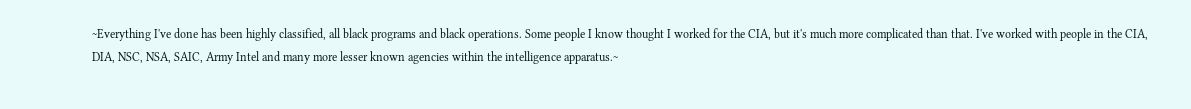~Everything I've done has been highly classified, all black programs and black operations. Some people I know thought I worked for the CIA, but it's much more complicated than that. I've worked with people in the CIA, DIA, NSC, NSA, SAIC, Army Intel and many more lesser known agencies within the intelligence apparatus.~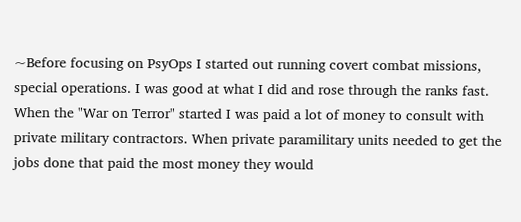~Before focusing on PsyOps I started out running covert combat missions, special operations. I was good at what I did and rose through the ranks fast. When the "War on Terror" started I was paid a lot of money to consult with private military contractors. When private paramilitary units needed to get the jobs done that paid the most money they would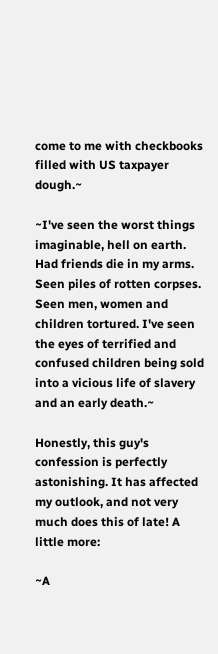come to me with checkbooks filled with US taxpayer dough.~

~I've seen the worst things imaginable, hell on earth. Had friends die in my arms. Seen piles of rotten corpses. Seen men, women and children tortured. I've seen the eyes of terrified and confused children being sold into a vicious life of slavery and an early death.~

Honestly, this guy's confession is perfectly astonishing. It has affected my outlook, and not very much does this of late! A little more:

~A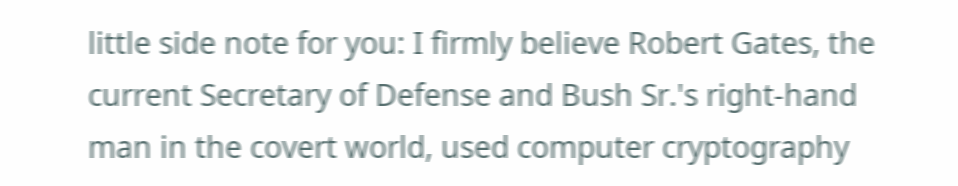little side note for you: I firmly believe Robert Gates, the current Secretary of Defense and Bush Sr.'s right-hand man in the covert world, used computer cryptography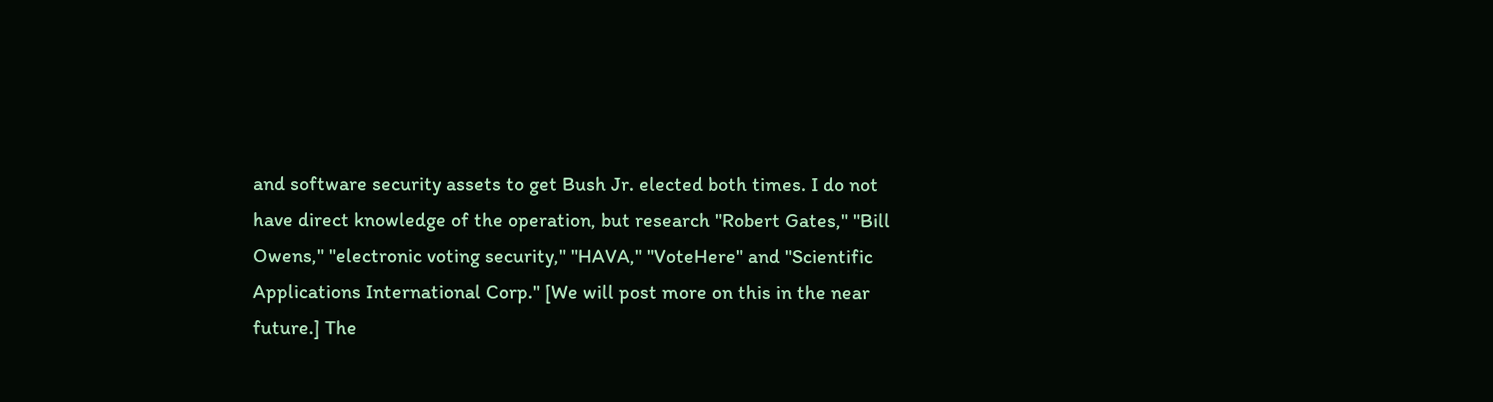and software security assets to get Bush Jr. elected both times. I do not have direct knowledge of the operation, but research "Robert Gates," "Bill Owens," "electronic voting security," "HAVA," "VoteHere" and "Scientific Applications International Corp." [We will post more on this in the near future.] The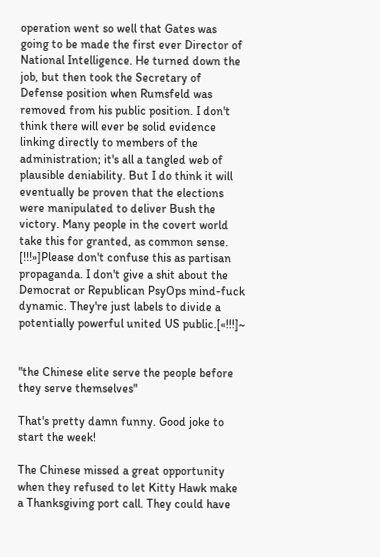operation went so well that Gates was going to be made the first ever Director of National Intelligence. He turned down the job, but then took the Secretary of Defense position when Rumsfeld was removed from his public position. I don't think there will ever be solid evidence linking directly to members of the administration; it's all a tangled web of plausible deniability. But I do think it will eventually be proven that the elections were manipulated to deliver Bush the victory. Many people in the covert world take this for granted, as common sense. [!!!»]Please don't confuse this as partisan propaganda. I don't give a shit about the Democrat or Republican PsyOps mind-fuck dynamic. They're just labels to divide a potentially powerful united US public.[«!!!]~


"the Chinese elite serve the people before they serve themselves"

That's pretty damn funny. Good joke to start the week!

The Chinese missed a great opportunity when they refused to let Kitty Hawk make a Thanksgiving port call. They could have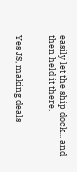easily let the ship dock... and then held it there.


Yes JS, making deals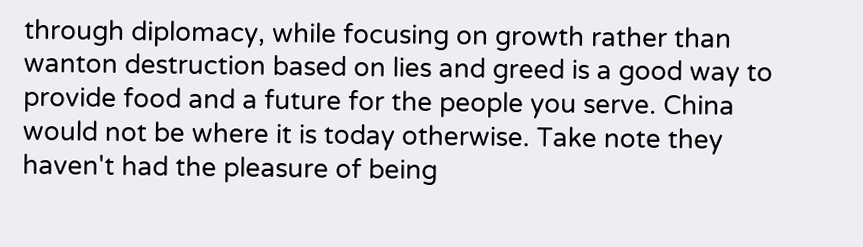through diplomacy, while focusing on growth rather than wanton destruction based on lies and greed is a good way to provide food and a future for the people you serve. China would not be where it is today otherwise. Take note they haven't had the pleasure of being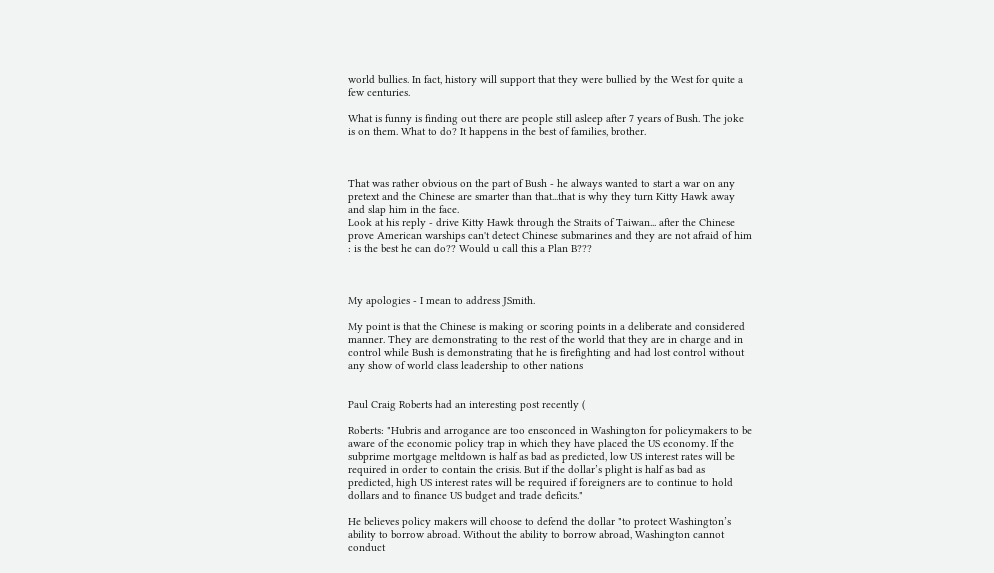world bullies. In fact, history will support that they were bullied by the West for quite a few centuries.

What is funny is finding out there are people still asleep after 7 years of Bush. The joke is on them. What to do? It happens in the best of families, brother.



That was rather obvious on the part of Bush - he always wanted to start a war on any pretext and the Chinese are smarter than that...that is why they turn Kitty Hawk away and slap him in the face.
Look at his reply - drive Kitty Hawk through the Straits of Taiwan... after the Chinese prove American warships can't detect Chinese submarines and they are not afraid of him : is the best he can do?? Would u call this a Plan B???



My apologies - I mean to address JSmith.

My point is that the Chinese is making or scoring points in a deliberate and considered manner. They are demonstrating to the rest of the world that they are in charge and in control while Bush is demonstrating that he is firefighting and had lost control without any show of world class leadership to other nations


Paul Craig Roberts had an interesting post recently (

Roberts: "Hubris and arrogance are too ensconced in Washington for policymakers to be aware of the economic policy trap in which they have placed the US economy. If the subprime mortgage meltdown is half as bad as predicted, low US interest rates will be required in order to contain the crisis. But if the dollar’s plight is half as bad as predicted, high US interest rates will be required if foreigners are to continue to hold dollars and to finance US budget and trade deficits."

He believes policy makers will choose to defend the dollar "to protect Washington’s ability to borrow abroad. Without the ability to borrow abroad, Washington cannot conduct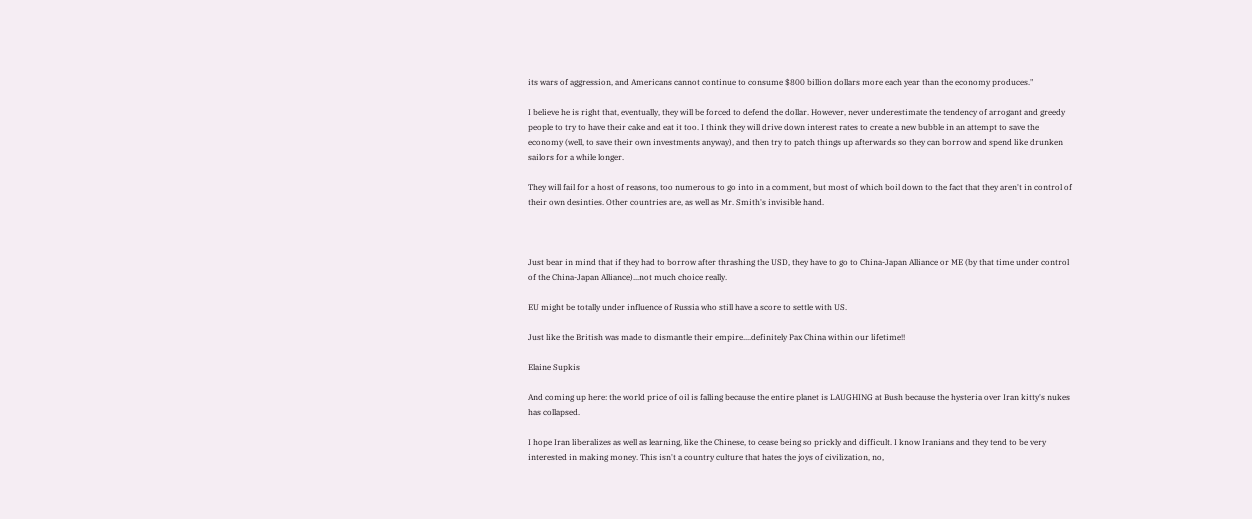its wars of aggression, and Americans cannot continue to consume $800 billion dollars more each year than the economy produces."

I believe he is right that, eventually, they will be forced to defend the dollar. However, never underestimate the tendency of arrogant and greedy people to try to have their cake and eat it too. I think they will drive down interest rates to create a new bubble in an attempt to save the economy (well, to save their own investments anyway), and then try to patch things up afterwards so they can borrow and spend like drunken sailors for a while longer.

They will fail for a host of reasons, too numerous to go into in a comment, but most of which boil down to the fact that they aren't in control of their own desinties. Other countries are, as well as Mr. Smith's invisible hand.



Just bear in mind that if they had to borrow after thrashing the USD, they have to go to China-Japan Alliance or ME (by that time under control of the China-Japan Alliance)...not much choice really.

EU might be totally under influence of Russia who still have a score to settle with US.

Just like the British was made to dismantle their empire....definitely Pax China within our lifetime!!

Elaine Supkis

And coming up here: the world price of oil is falling because the entire planet is LAUGHING at Bush because the hysteria over Iran kitty's nukes has collapsed.

I hope Iran liberalizes as well as learning, like the Chinese, to cease being so prickly and difficult. I know Iranians and they tend to be very interested in making money. This isn't a country culture that hates the joys of civilization, no,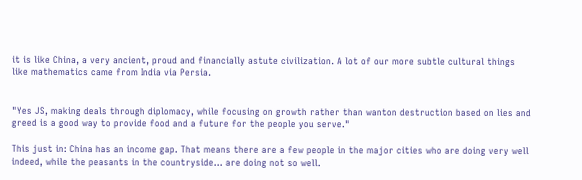it is like China, a very ancient, proud and financially astute civilization. A lot of our more subtle cultural things like mathematics came from India via Persia.


"Yes JS, making deals through diplomacy, while focusing on growth rather than wanton destruction based on lies and greed is a good way to provide food and a future for the people you serve."

This just in: China has an income gap. That means there are a few people in the major cities who are doing very well indeed, while the peasants in the countryside... are doing not so well.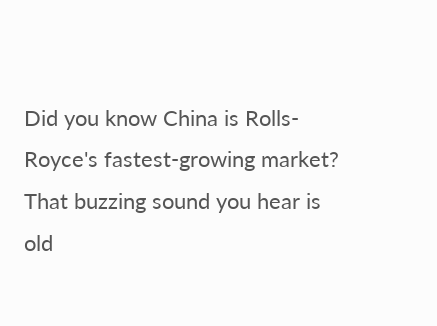Did you know China is Rolls-Royce's fastest-growing market? That buzzing sound you hear is old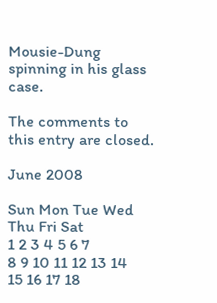Mousie-Dung spinning in his glass case.

The comments to this entry are closed.

June 2008

Sun Mon Tue Wed Thu Fri Sat
1 2 3 4 5 6 7
8 9 10 11 12 13 14
15 16 17 18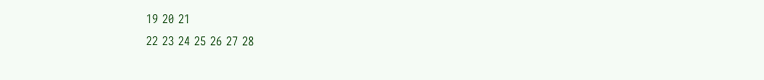19 20 21
22 23 24 25 26 27 28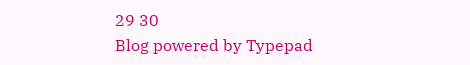29 30
Blog powered by Typepad